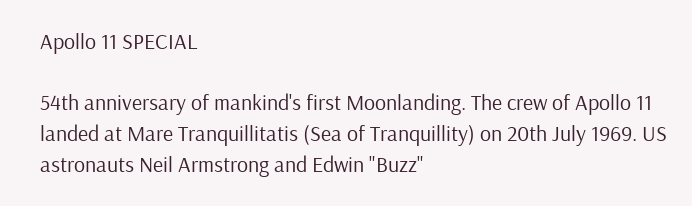Apollo 11 SPECIAL

54th anniversary of mankind's first Moonlanding. The crew of Apollo 11 landed at Mare Tranquillitatis (Sea of Tranquillity) on 20th July 1969. US astronauts Neil Armstrong and Edwin "Buzz"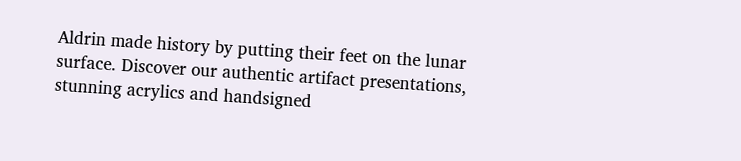Aldrin made history by putting their feet on the lunar surface. Discover our authentic artifact presentations, stunning acrylics and handsigned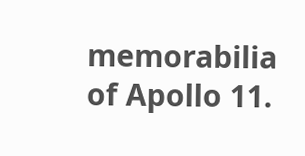memorabilia of Apollo 11.